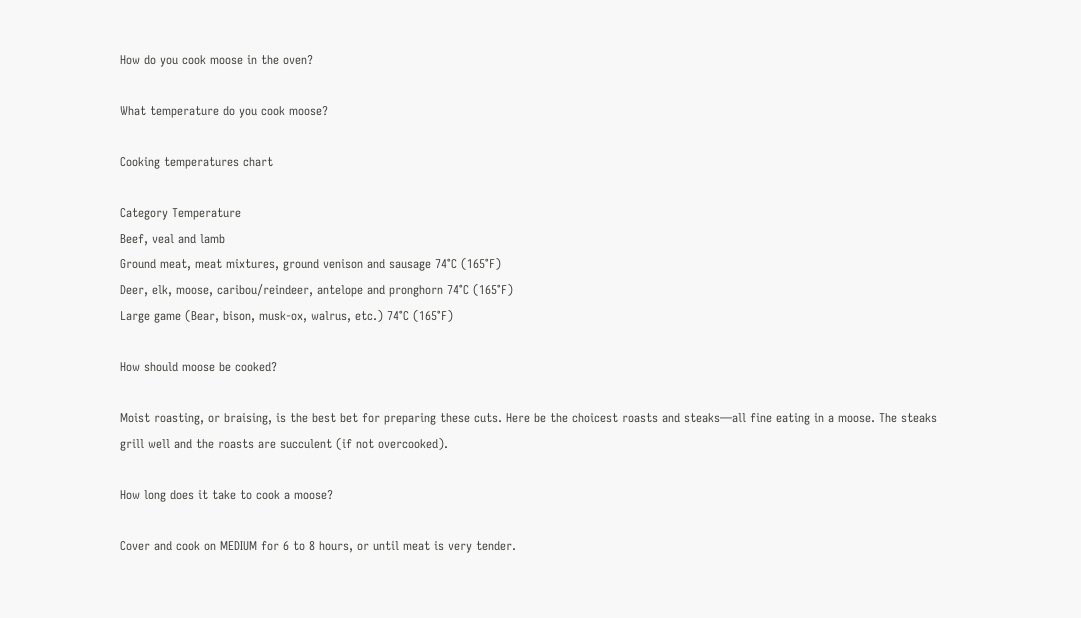How do you cook moose in the oven?

What temperature do you cook moose?

Cooking temperatures chart

Category Temperature
Beef, veal and lamb
Ground meat, meat mixtures, ground venison and sausage 74°C (165°F)
Deer, elk, moose, caribou/reindeer, antelope and pronghorn 74°C (165°F)
Large game (Bear, bison, musk-ox, walrus, etc.) 74°C (165°F)

How should moose be cooked?

Moist roasting, or braising, is the best bet for preparing these cuts. Here be the choicest roasts and steaks—all fine eating in a moose. The steaks grill well and the roasts are succulent (if not overcooked).

How long does it take to cook a moose?

Cover and cook on MEDIUM for 6 to 8 hours, or until meat is very tender.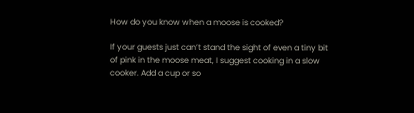How do you know when a moose is cooked?

If your guests just can’t stand the sight of even a tiny bit of pink in the moose meat, I suggest cooking in a slow cooker. Add a cup or so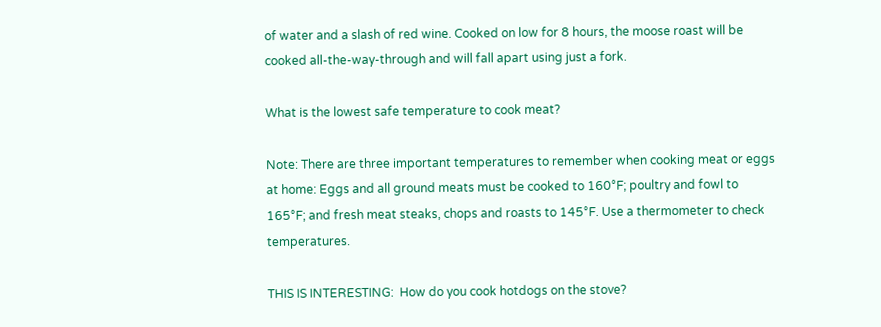of water and a slash of red wine. Cooked on low for 8 hours, the moose roast will be cooked all-the-way-through and will fall apart using just a fork.

What is the lowest safe temperature to cook meat?

Note: There are three important temperatures to remember when cooking meat or eggs at home: Eggs and all ground meats must be cooked to 160°F; poultry and fowl to 165°F; and fresh meat steaks, chops and roasts to 145°F. Use a thermometer to check temperatures.

THIS IS INTERESTING:  How do you cook hotdogs on the stove?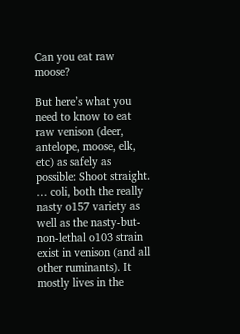Can you eat raw moose?

But here’s what you need to know to eat raw venison (deer, antelope, moose, elk, etc) as safely as possible: Shoot straight. … coli, both the really nasty o157 variety as well as the nasty-but-non-lethal o103 strain exist in venison (and all other ruminants). It mostly lives in the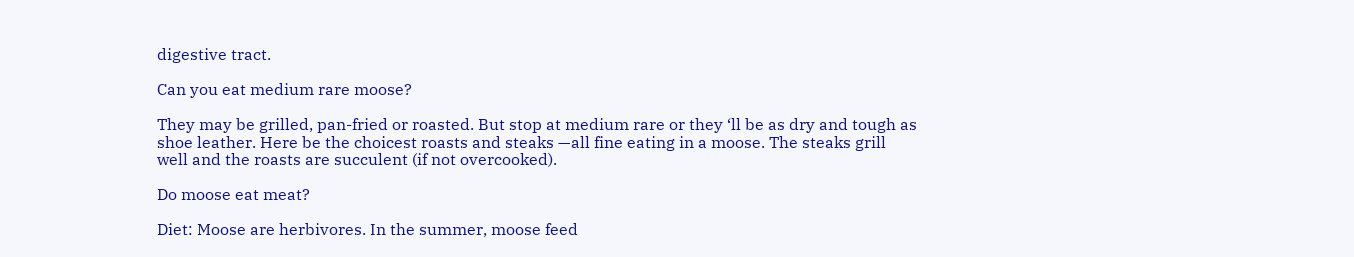digestive tract.

Can you eat medium rare moose?

They may be grilled, pan-fried or roasted. But stop at medium rare or they ‘ll be as dry and tough as shoe leather. Here be the choicest roasts and steaks —all fine eating in a moose. The steaks grill well and the roasts are succulent (if not overcooked).

Do moose eat meat?

Diet: Moose are herbivores. In the summer, moose feed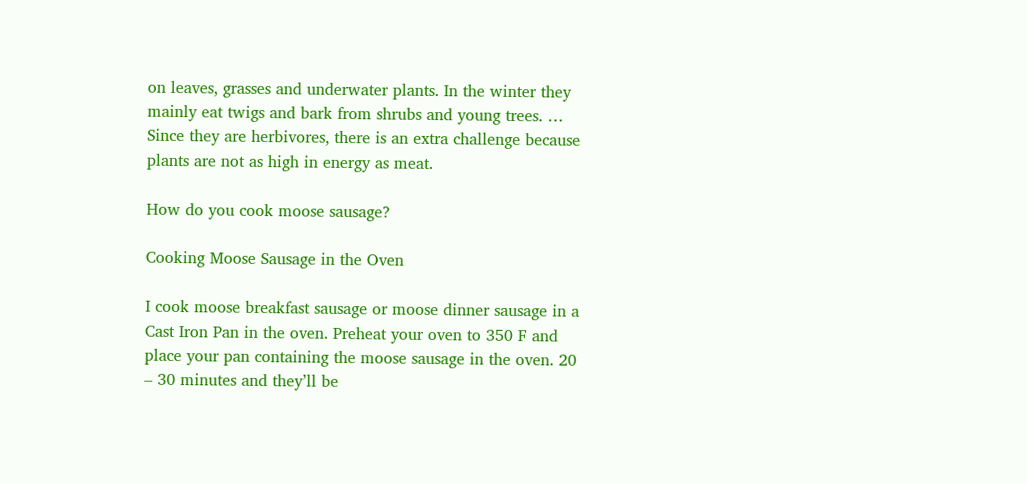on leaves, grasses and underwater plants. In the winter they mainly eat twigs and bark from shrubs and young trees. … Since they are herbivores, there is an extra challenge because plants are not as high in energy as meat.

How do you cook moose sausage?

Cooking Moose Sausage in the Oven

I cook moose breakfast sausage or moose dinner sausage in a Cast Iron Pan in the oven. Preheat your oven to 350 F and place your pan containing the moose sausage in the oven. 20 – 30 minutes and they’ll be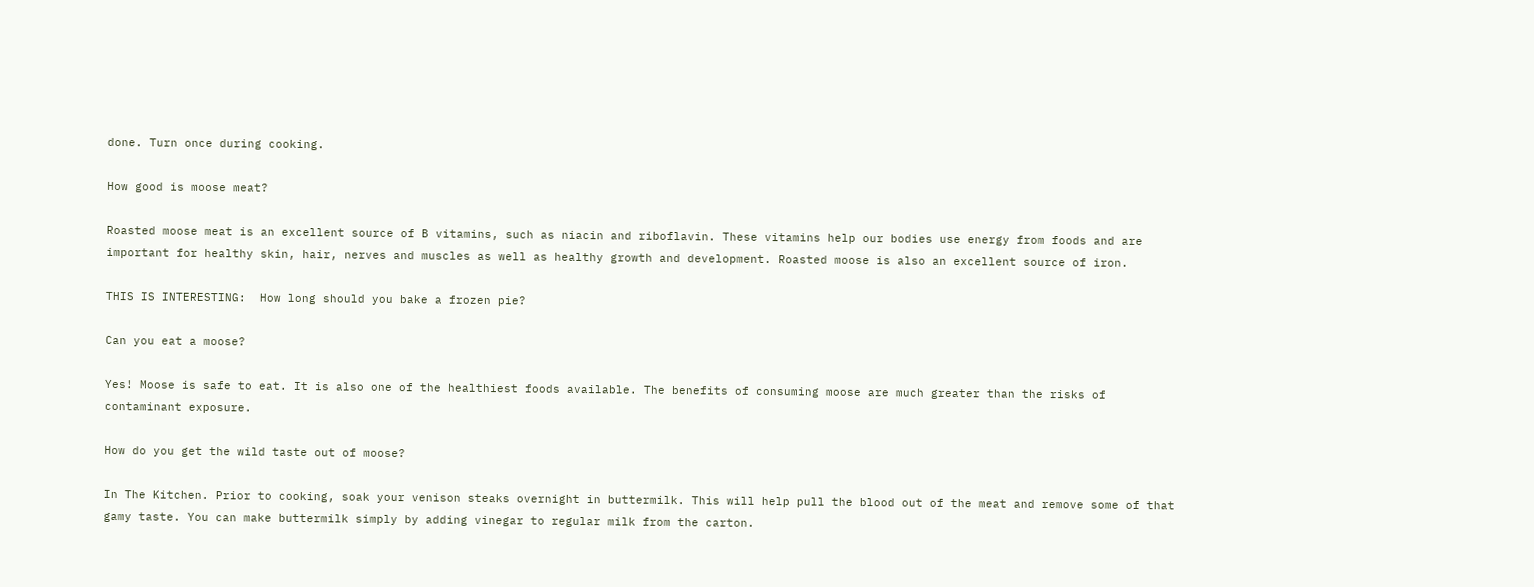done. Turn once during cooking.

How good is moose meat?

Roasted moose meat is an excellent source of B vitamins, such as niacin and riboflavin. These vitamins help our bodies use energy from foods and are important for healthy skin, hair, nerves and muscles as well as healthy growth and development. Roasted moose is also an excellent source of iron.

THIS IS INTERESTING:  How long should you bake a frozen pie?

Can you eat a moose?

Yes! Moose is safe to eat. It is also one of the healthiest foods available. The benefits of consuming moose are much greater than the risks of contaminant exposure.

How do you get the wild taste out of moose?

In The Kitchen. Prior to cooking, soak your venison steaks overnight in buttermilk. This will help pull the blood out of the meat and remove some of that gamy taste. You can make buttermilk simply by adding vinegar to regular milk from the carton.